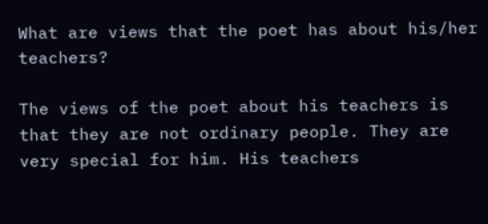What are views that the poet has about his/her teachers?

The views of the poet about his teachers is that they are not ordinary people. They are very special for him. His teachers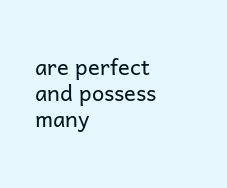are perfect and possess many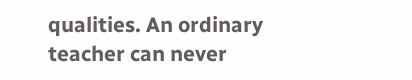qualities. An ordinary teacher can never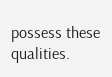possess these qualities.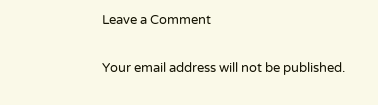Leave a Comment

Your email address will not be published.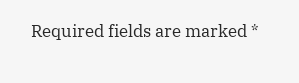Required fields are marked *